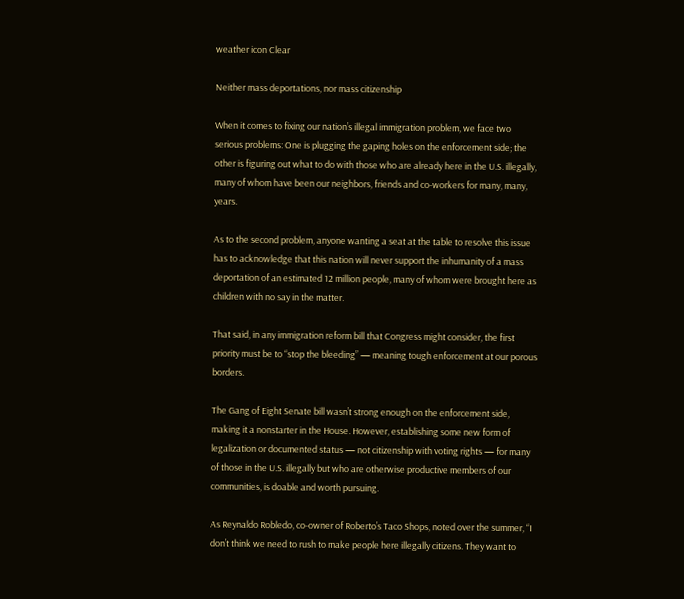weather icon Clear

Neither mass deportations, nor mass citizenship

When it comes to fixing our nation’s illegal immigration problem, we face two serious problems: One is plugging the gaping holes on the enforcement side; the other is figuring out what to do with those who are already here in the U.S. illegally, many of whom have been our neighbors, friends and co-workers for many, many, years.

As to the second problem, anyone wanting a seat at the table to resolve this issue has to acknowledge that this nation will never support the inhumanity of a mass deportation of an estimated 12 million people, many of whom were brought here as children with no say in the matter.

That said, in any immigration reform bill that Congress might consider, the first priority must be to “stop the bleeding” — meaning tough enforcement at our porous borders.

The Gang of Eight Senate bill wasn’t strong enough on the enforcement side, making it a nonstarter in the House. However, establishing some new form of legalization or documented status — not citizenship with voting rights — for many of those in the U.S. illegally but who are otherwise productive members of our communities, is doable and worth pursuing.

As Reynaldo Robledo, co-owner of Roberto’s Taco Shops, noted over the summer, “I don’t think we need to rush to make people here illegally citizens. They want to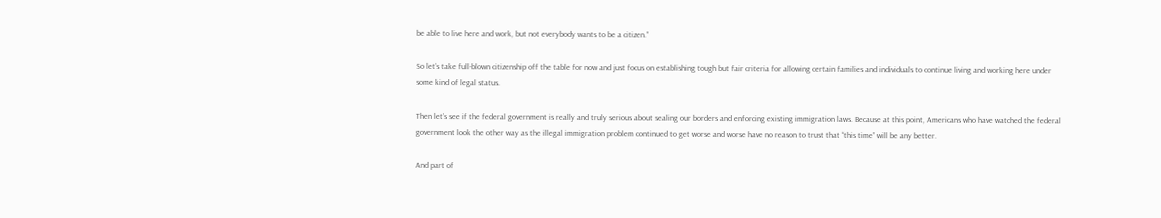be able to live here and work, but not everybody wants to be a citizen.”

So let’s take full-blown citizenship off the table for now and just focus on establishing tough but fair criteria for allowing certain families and individuals to continue living and working here under some kind of legal status.

Then let’s see if the federal government is really and truly serious about sealing our borders and enforcing existing immigration laws. Because at this point, Americans who have watched the federal government look the other way as the illegal immigration problem continued to get worse and worse have no reason to trust that “this time” will be any better.

And part of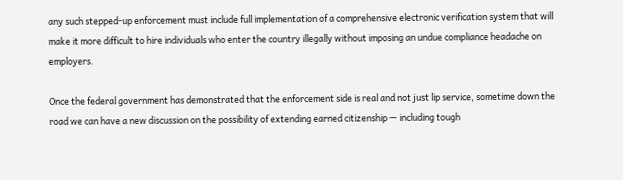any such stepped-up enforcement must include full implementation of a comprehensive electronic verification system that will make it more difficult to hire individuals who enter the country illegally without imposing an undue compliance headache on employers.

Once the federal government has demonstrated that the enforcement side is real and not just lip service, sometime down the road we can have a new discussion on the possibility of extending earned citizenship — including tough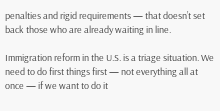penalties and rigid requirements — that doesn’t set back those who are already waiting in line.

Immigration reform in the U.S. is a triage situation. We need to do first things first — not everything all at once — if we want to do it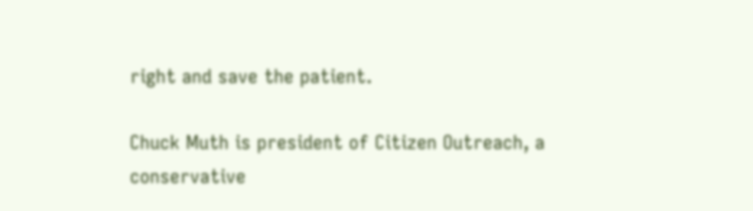right and save the patient.

Chuck Muth is president of Citizen Outreach, a conservative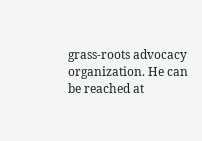grass-roots advocacy organization. He can be reached at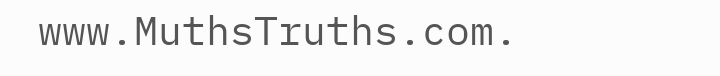www.MuthsTruths.com.